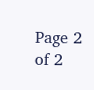Page 2 of 2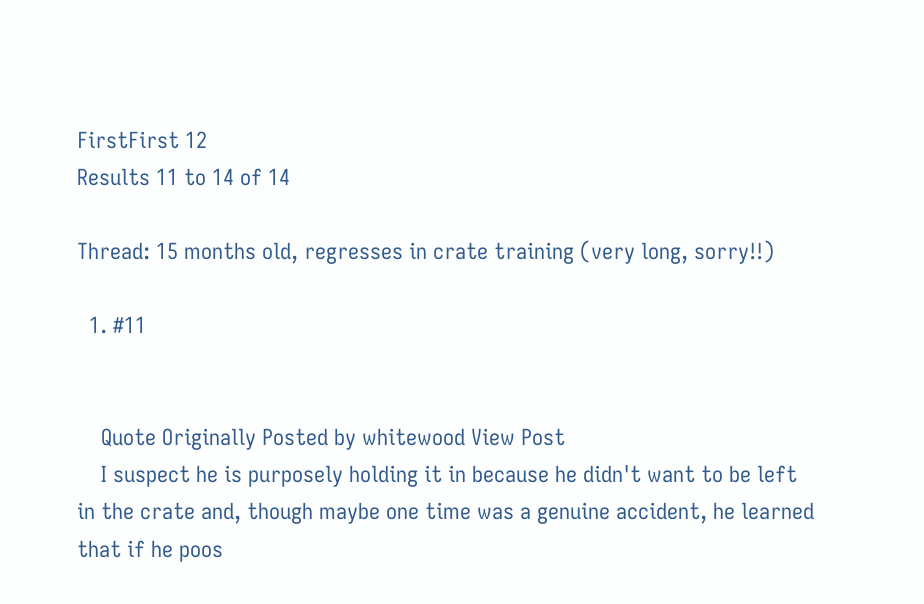FirstFirst 12
Results 11 to 14 of 14

Thread: 15 months old, regresses in crate training (very long, sorry!!)

  1. #11


    Quote Originally Posted by whitewood View Post
    I suspect he is purposely holding it in because he didn't want to be left in the crate and, though maybe one time was a genuine accident, he learned that if he poos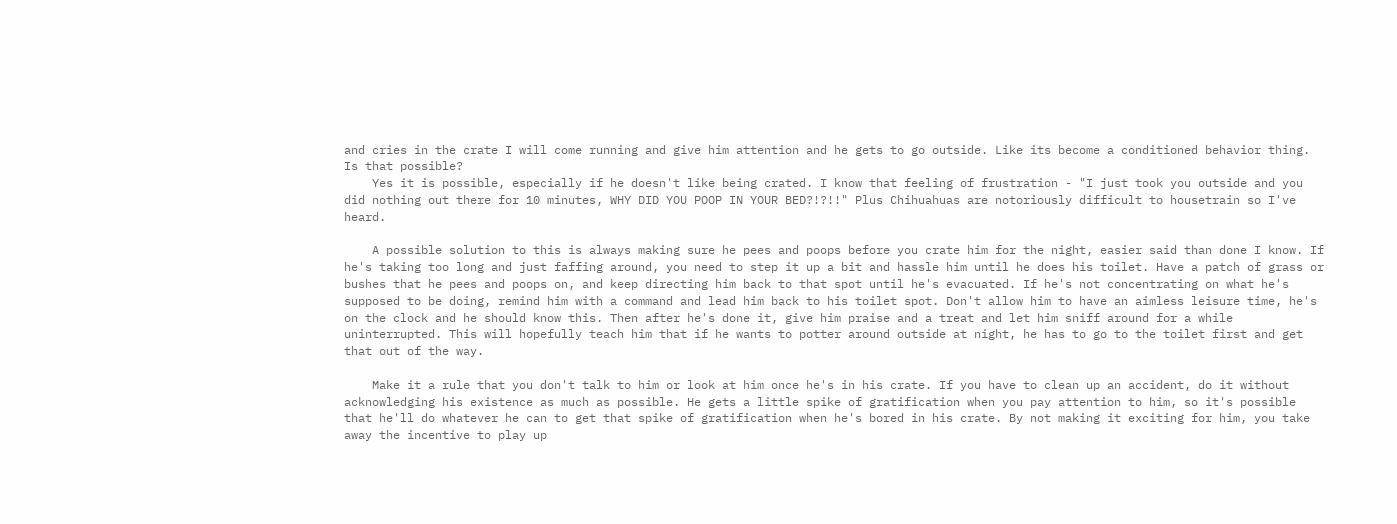and cries in the crate I will come running and give him attention and he gets to go outside. Like its become a conditioned behavior thing. Is that possible?
    Yes it is possible, especially if he doesn't like being crated. I know that feeling of frustration - "I just took you outside and you did nothing out there for 10 minutes, WHY DID YOU POOP IN YOUR BED?!?!!" Plus Chihuahuas are notoriously difficult to housetrain so I've heard.

    A possible solution to this is always making sure he pees and poops before you crate him for the night, easier said than done I know. If he's taking too long and just faffing around, you need to step it up a bit and hassle him until he does his toilet. Have a patch of grass or bushes that he pees and poops on, and keep directing him back to that spot until he's evacuated. If he's not concentrating on what he's supposed to be doing, remind him with a command and lead him back to his toilet spot. Don't allow him to have an aimless leisure time, he's on the clock and he should know this. Then after he's done it, give him praise and a treat and let him sniff around for a while uninterrupted. This will hopefully teach him that if he wants to potter around outside at night, he has to go to the toilet first and get that out of the way.

    Make it a rule that you don't talk to him or look at him once he's in his crate. If you have to clean up an accident, do it without acknowledging his existence as much as possible. He gets a little spike of gratification when you pay attention to him, so it's possible that he'll do whatever he can to get that spike of gratification when he's bored in his crate. By not making it exciting for him, you take away the incentive to play up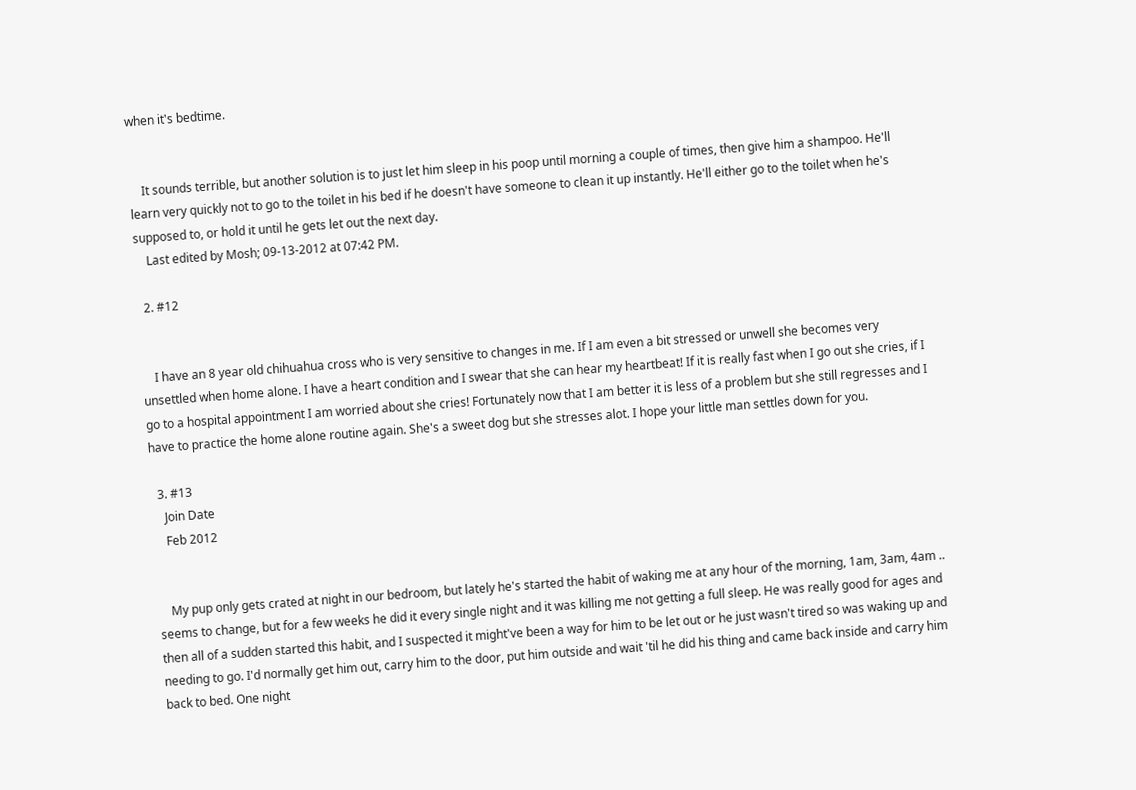when it's bedtime.


    It sounds terrible, but another solution is to just let him sleep in his poop until morning a couple of times, then give him a shampoo. He'll learn very quickly not to go to the toilet in his bed if he doesn't have someone to clean it up instantly. He'll either go to the toilet when he's supposed to, or hold it until he gets let out the next day.
    Last edited by Mosh; 09-13-2012 at 07:42 PM.

  2. #12


    I have an 8 year old chihuahua cross who is very sensitive to changes in me. If I am even a bit stressed or unwell she becomes very unsettled when home alone. I have a heart condition and I swear that she can hear my heartbeat! If it is really fast when I go out she cries, if I go to a hospital appointment I am worried about she cries! Fortunately now that I am better it is less of a problem but she still regresses and I have to practice the home alone routine again. She's a sweet dog but she stresses alot. I hope your little man settles down for you.

  3. #13
    Join Date
    Feb 2012


    My pup only gets crated at night in our bedroom, but lately he's started the habit of waking me at any hour of the morning, 1am, 3am, 4am .. seems to change, but for a few weeks he did it every single night and it was killing me not getting a full sleep. He was really good for ages and then all of a sudden started this habit, and I suspected it might've been a way for him to be let out or he just wasn't tired so was waking up and needing to go. I'd normally get him out, carry him to the door, put him outside and wait 'til he did his thing and came back inside and carry him back to bed. One night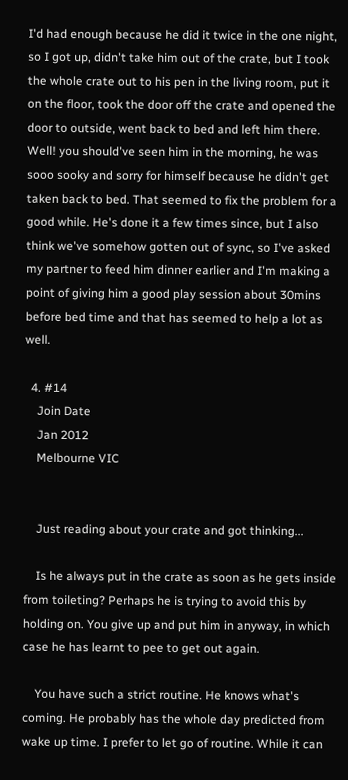I'd had enough because he did it twice in the one night, so I got up, didn't take him out of the crate, but I took the whole crate out to his pen in the living room, put it on the floor, took the door off the crate and opened the door to outside, went back to bed and left him there. Well! you should've seen him in the morning, he was sooo sooky and sorry for himself because he didn't get taken back to bed. That seemed to fix the problem for a good while. He's done it a few times since, but I also think we've somehow gotten out of sync, so I've asked my partner to feed him dinner earlier and I'm making a point of giving him a good play session about 30mins before bed time and that has seemed to help a lot as well.

  4. #14
    Join Date
    Jan 2012
    Melbourne VIC


    Just reading about your crate and got thinking...

    Is he always put in the crate as soon as he gets inside from toileting? Perhaps he is trying to avoid this by holding on. You give up and put him in anyway, in which case he has learnt to pee to get out again.

    You have such a strict routine. He knows what's coming. He probably has the whole day predicted from wake up time. I prefer to let go of routine. While it can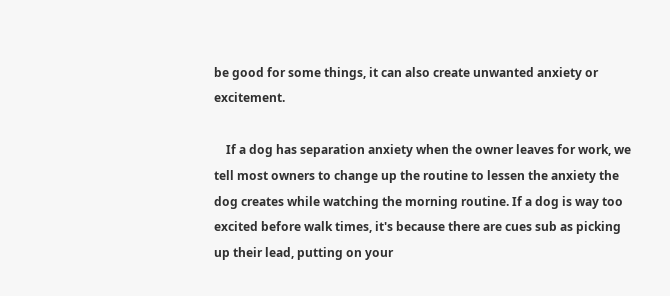be good for some things, it can also create unwanted anxiety or excitement.

    If a dog has separation anxiety when the owner leaves for work, we tell most owners to change up the routine to lessen the anxiety the dog creates while watching the morning routine. If a dog is way too excited before walk times, it's because there are cues sub as picking up their lead, putting on your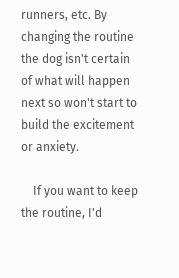runners, etc. By changing the routine the dog isn't certain of what will happen next so won't start to build the excitement or anxiety.

    If you want to keep the routine, I'd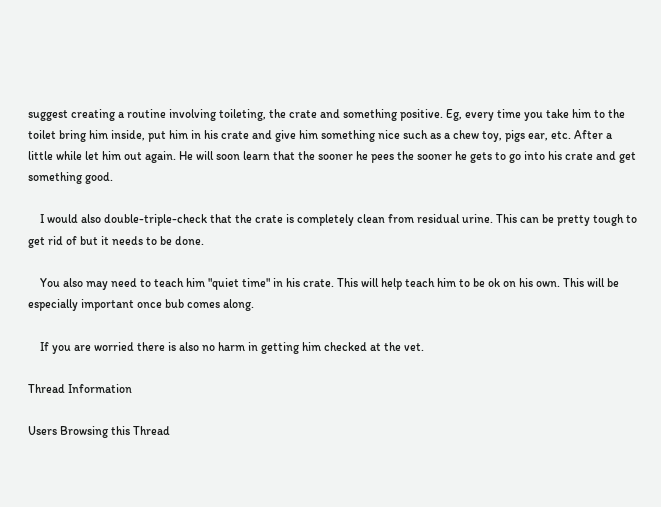suggest creating a routine involving toileting, the crate and something positive. Eg, every time you take him to the toilet bring him inside, put him in his crate and give him something nice such as a chew toy, pigs ear, etc. After a little while let him out again. He will soon learn that the sooner he pees the sooner he gets to go into his crate and get something good.

    I would also double-triple-check that the crate is completely clean from residual urine. This can be pretty tough to get rid of but it needs to be done.

    You also may need to teach him "quiet time" in his crate. This will help teach him to be ok on his own. This will be especially important once bub comes along.

    If you are worried there is also no harm in getting him checked at the vet.

Thread Information

Users Browsing this Thread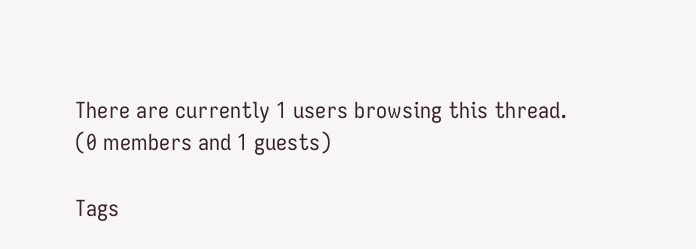There are currently 1 users browsing this thread. (0 members and 1 guests)

Tags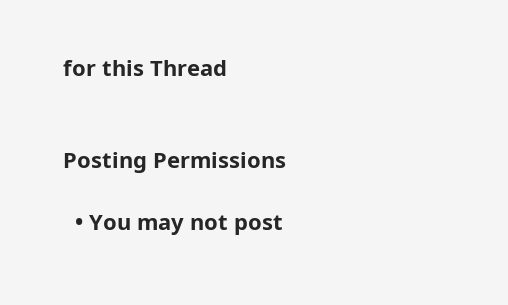for this Thread


Posting Permissions

  • You may not post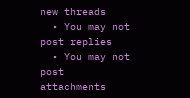new threads
  • You may not post replies
  • You may not post attachments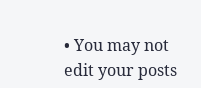• You may not edit your posts